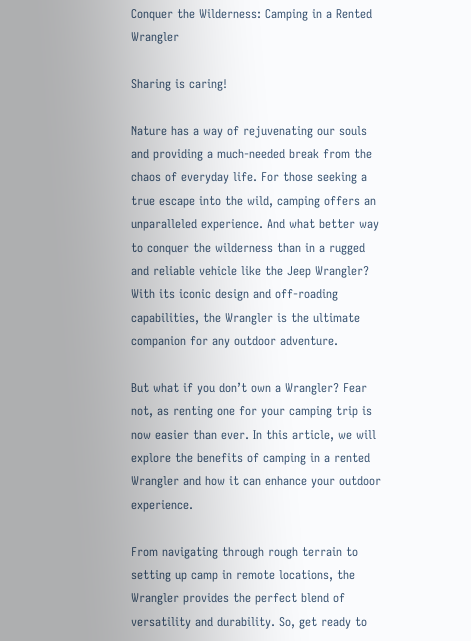Conquer the Wilderness: Camping in a Rented Wrangler

Sharing is caring!

Nature has a way of rejuvenating our souls and providing a much-needed break from the chaos of everyday life. For those seeking a true escape into the wild, camping offers an unparalleled experience. And what better way to conquer the wilderness than in a rugged and reliable vehicle like the Jeep Wrangler? With its iconic design and off-roading capabilities, the Wrangler is the ultimate companion for any outdoor adventure.

But what if you don’t own a Wrangler? Fear not, as renting one for your camping trip is now easier than ever. In this article, we will explore the benefits of camping in a rented Wrangler and how it can enhance your outdoor experience.

From navigating through rough terrain to setting up camp in remote locations, the Wrangler provides the perfect blend of versatility and durability. So, get ready to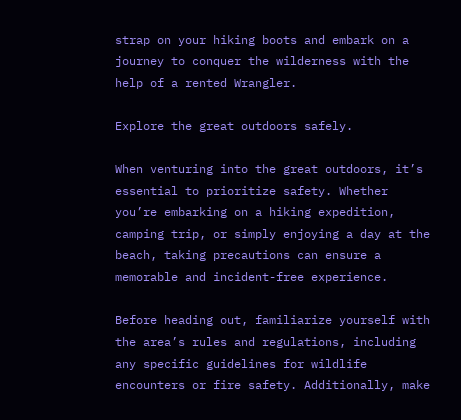strap on your hiking boots and embark on a journey to conquer the wilderness with the help of a rented Wrangler.

Explore the great outdoors safely.

When venturing into the great outdoors, it’s essential to prioritize safety. Whether you’re embarking on a hiking expedition, camping trip, or simply enjoying a day at the beach, taking precautions can ensure a memorable and incident-free experience.

Before heading out, familiarize yourself with the area’s rules and regulations, including any specific guidelines for wildlife encounters or fire safety. Additionally, make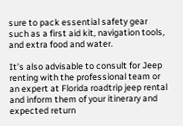sure to pack essential safety gear such as a first aid kit, navigation tools, and extra food and water.

It’s also advisable to consult for Jeep renting with the professional team or an expert at Florida roadtrip jeep rental and inform them of your itinerary and expected return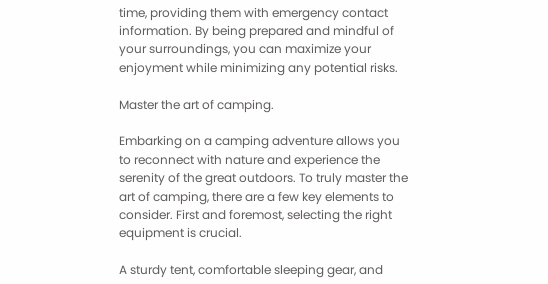time, providing them with emergency contact information. By being prepared and mindful of your surroundings, you can maximize your enjoyment while minimizing any potential risks.

Master the art of camping.

Embarking on a camping adventure allows you to reconnect with nature and experience the serenity of the great outdoors. To truly master the art of camping, there are a few key elements to consider. First and foremost, selecting the right equipment is crucial.

A sturdy tent, comfortable sleeping gear, and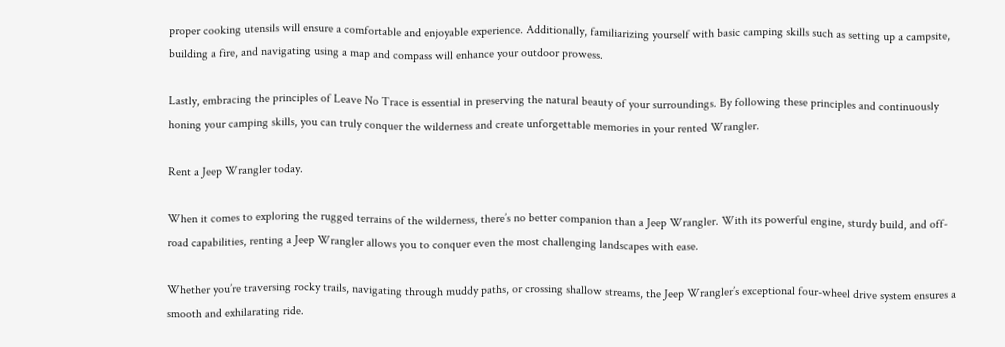proper cooking utensils will ensure a comfortable and enjoyable experience. Additionally, familiarizing yourself with basic camping skills such as setting up a campsite, building a fire, and navigating using a map and compass will enhance your outdoor prowess.

Lastly, embracing the principles of Leave No Trace is essential in preserving the natural beauty of your surroundings. By following these principles and continuously honing your camping skills, you can truly conquer the wilderness and create unforgettable memories in your rented Wrangler.

Rent a Jeep Wrangler today.

When it comes to exploring the rugged terrains of the wilderness, there’s no better companion than a Jeep Wrangler. With its powerful engine, sturdy build, and off-road capabilities, renting a Jeep Wrangler allows you to conquer even the most challenging landscapes with ease.

Whether you’re traversing rocky trails, navigating through muddy paths, or crossing shallow streams, the Jeep Wrangler’s exceptional four-wheel drive system ensures a smooth and exhilarating ride.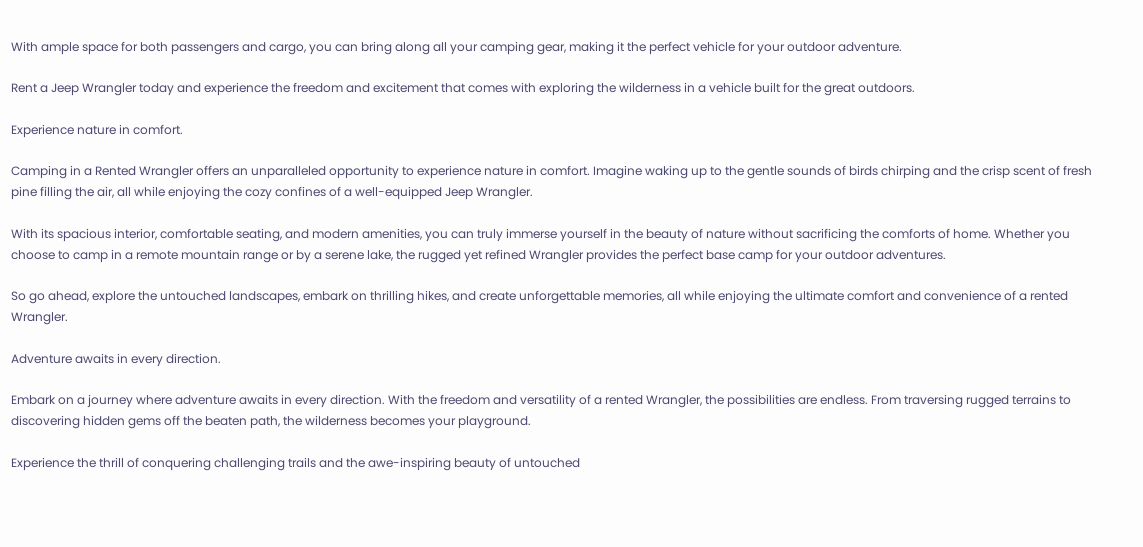With ample space for both passengers and cargo, you can bring along all your camping gear, making it the perfect vehicle for your outdoor adventure.

Rent a Jeep Wrangler today and experience the freedom and excitement that comes with exploring the wilderness in a vehicle built for the great outdoors.

Experience nature in comfort.

Camping in a Rented Wrangler offers an unparalleled opportunity to experience nature in comfort. Imagine waking up to the gentle sounds of birds chirping and the crisp scent of fresh pine filling the air, all while enjoying the cozy confines of a well-equipped Jeep Wrangler.

With its spacious interior, comfortable seating, and modern amenities, you can truly immerse yourself in the beauty of nature without sacrificing the comforts of home. Whether you choose to camp in a remote mountain range or by a serene lake, the rugged yet refined Wrangler provides the perfect base camp for your outdoor adventures.

So go ahead, explore the untouched landscapes, embark on thrilling hikes, and create unforgettable memories, all while enjoying the ultimate comfort and convenience of a rented Wrangler.

Adventure awaits in every direction.

Embark on a journey where adventure awaits in every direction. With the freedom and versatility of a rented Wrangler, the possibilities are endless. From traversing rugged terrains to discovering hidden gems off the beaten path, the wilderness becomes your playground.

Experience the thrill of conquering challenging trails and the awe-inspiring beauty of untouched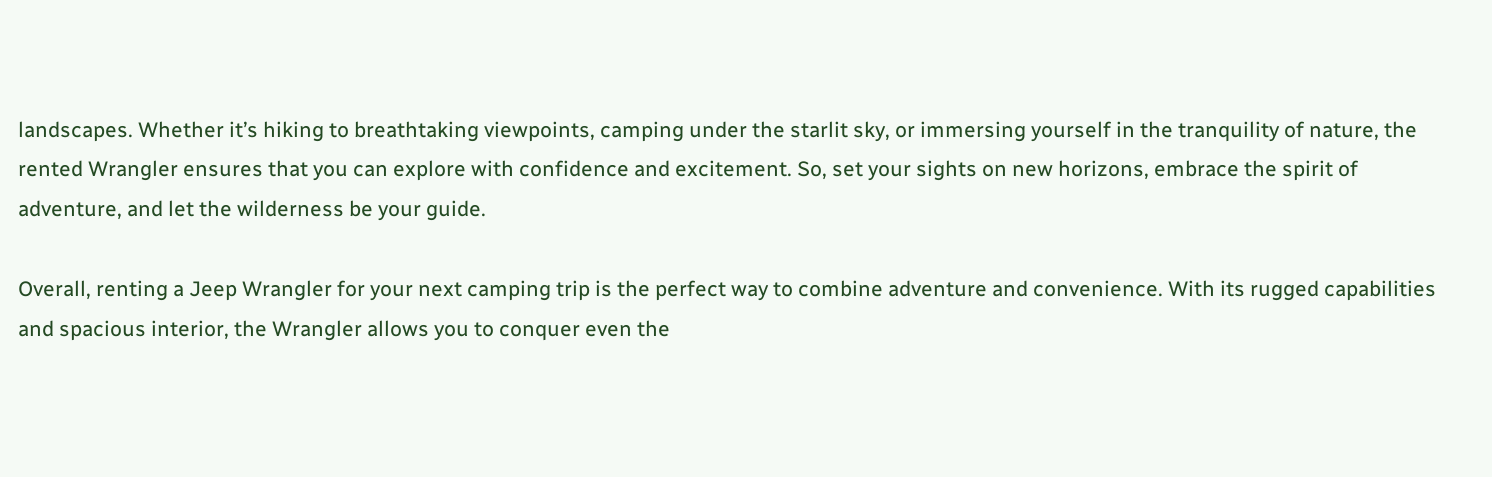landscapes. Whether it’s hiking to breathtaking viewpoints, camping under the starlit sky, or immersing yourself in the tranquility of nature, the rented Wrangler ensures that you can explore with confidence and excitement. So, set your sights on new horizons, embrace the spirit of adventure, and let the wilderness be your guide.

Overall, renting a Jeep Wrangler for your next camping trip is the perfect way to combine adventure and convenience. With its rugged capabilities and spacious interior, the Wrangler allows you to conquer even the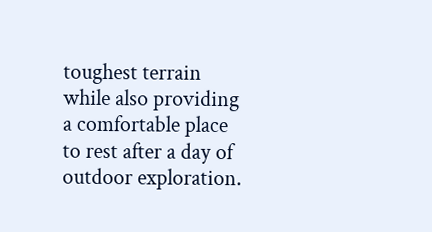toughest terrain while also providing a comfortable place to rest after a day of outdoor exploration.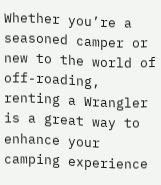Whether you’re a seasoned camper or new to the world of off-roading, renting a Wrangler is a great way to enhance your camping experience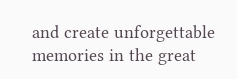and create unforgettable memories in the great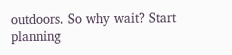outdoors. So why wait? Start planning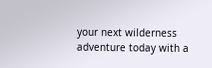your next wilderness adventure today with a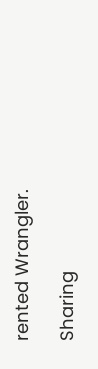rented Wrangler.

Sharing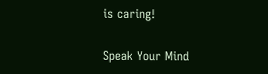is caring!

Speak Your Mind